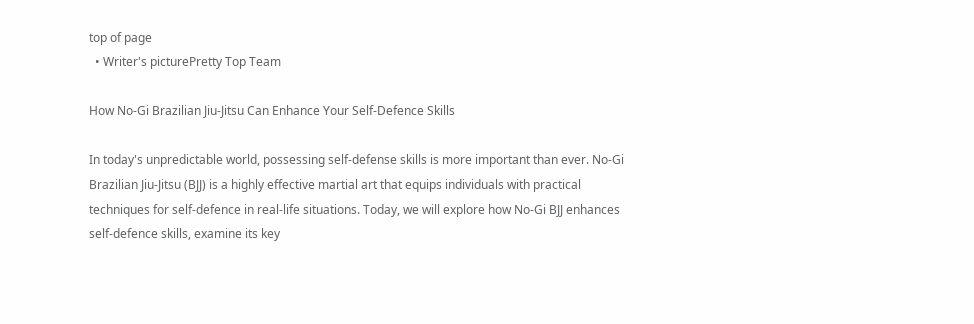top of page
  • Writer's picturePretty Top Team

How No-Gi Brazilian Jiu-Jitsu Can Enhance Your Self-Defence Skills

In today's unpredictable world, possessing self-defense skills is more important than ever. No-Gi Brazilian Jiu-Jitsu (BJJ) is a highly effective martial art that equips individuals with practical techniques for self-defence in real-life situations. Today, we will explore how No-Gi BJJ enhances self-defence skills, examine its key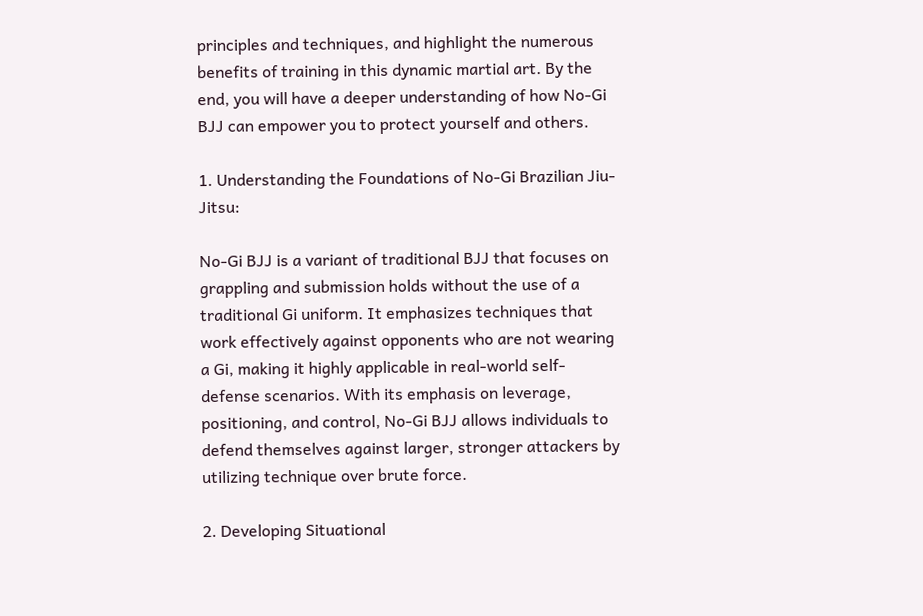principles and techniques, and highlight the numerous benefits of training in this dynamic martial art. By the end, you will have a deeper understanding of how No-Gi BJJ can empower you to protect yourself and others.

1. Understanding the Foundations of No-Gi Brazilian Jiu-Jitsu:

No-Gi BJJ is a variant of traditional BJJ that focuses on grappling and submission holds without the use of a traditional Gi uniform. It emphasizes techniques that work effectively against opponents who are not wearing a Gi, making it highly applicable in real-world self-defense scenarios. With its emphasis on leverage, positioning, and control, No-Gi BJJ allows individuals to defend themselves against larger, stronger attackers by utilizing technique over brute force.

2. Developing Situational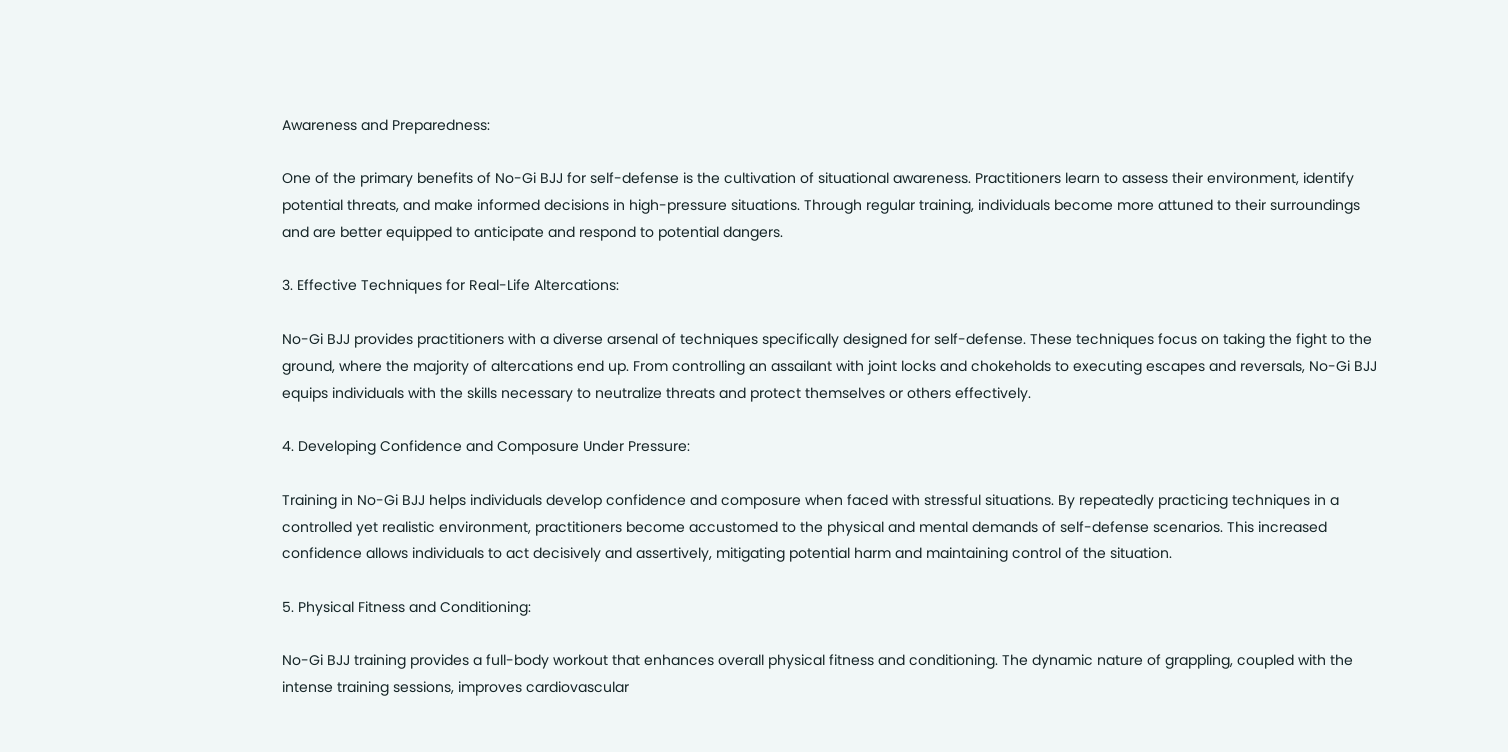Awareness and Preparedness:

One of the primary benefits of No-Gi BJJ for self-defense is the cultivation of situational awareness. Practitioners learn to assess their environment, identify potential threats, and make informed decisions in high-pressure situations. Through regular training, individuals become more attuned to their surroundings and are better equipped to anticipate and respond to potential dangers.

3. Effective Techniques for Real-Life Altercations:

No-Gi BJJ provides practitioners with a diverse arsenal of techniques specifically designed for self-defense. These techniques focus on taking the fight to the ground, where the majority of altercations end up. From controlling an assailant with joint locks and chokeholds to executing escapes and reversals, No-Gi BJJ equips individuals with the skills necessary to neutralize threats and protect themselves or others effectively.

4. Developing Confidence and Composure Under Pressure:

Training in No-Gi BJJ helps individuals develop confidence and composure when faced with stressful situations. By repeatedly practicing techniques in a controlled yet realistic environment, practitioners become accustomed to the physical and mental demands of self-defense scenarios. This increased confidence allows individuals to act decisively and assertively, mitigating potential harm and maintaining control of the situation.

5. Physical Fitness and Conditioning:

No-Gi BJJ training provides a full-body workout that enhances overall physical fitness and conditioning. The dynamic nature of grappling, coupled with the intense training sessions, improves cardiovascular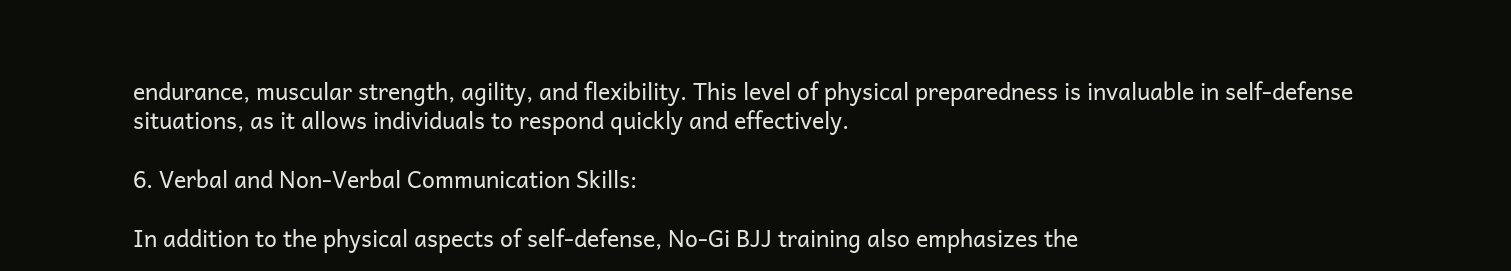endurance, muscular strength, agility, and flexibility. This level of physical preparedness is invaluable in self-defense situations, as it allows individuals to respond quickly and effectively.

6. Verbal and Non-Verbal Communication Skills:

In addition to the physical aspects of self-defense, No-Gi BJJ training also emphasizes the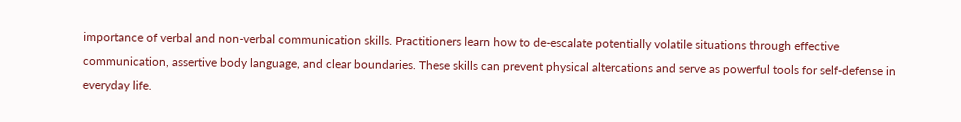importance of verbal and non-verbal communication skills. Practitioners learn how to de-escalate potentially volatile situations through effective communication, assertive body language, and clear boundaries. These skills can prevent physical altercations and serve as powerful tools for self-defense in everyday life.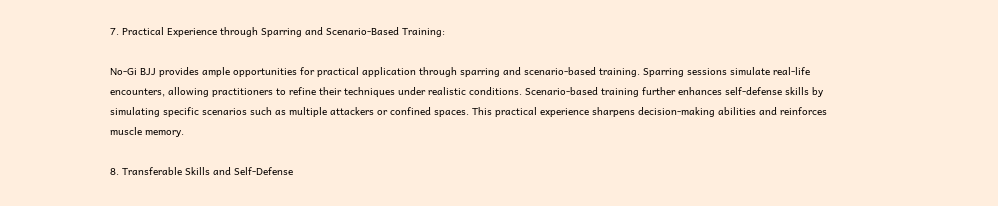7. Practical Experience through Sparring and Scenario-Based Training:

No-Gi BJJ provides ample opportunities for practical application through sparring and scenario-based training. Sparring sessions simulate real-life encounters, allowing practitioners to refine their techniques under realistic conditions. Scenario-based training further enhances self-defense skills by simulating specific scenarios such as multiple attackers or confined spaces. This practical experience sharpens decision-making abilities and reinforces muscle memory.

8. Transferable Skills and Self-Defense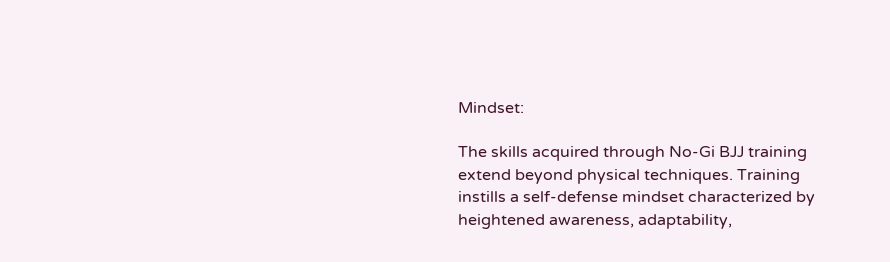Mindset:

The skills acquired through No-Gi BJJ training extend beyond physical techniques. Training instills a self-defense mindset characterized by heightened awareness, adaptability,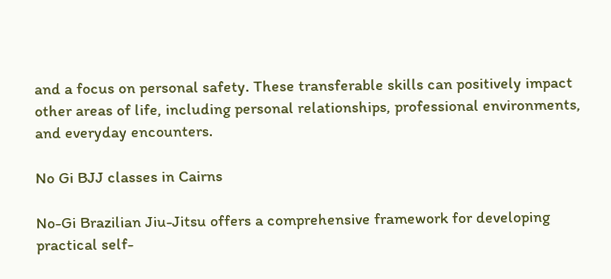and a focus on personal safety. These transferable skills can positively impact other areas of life, including personal relationships, professional environments, and everyday encounters.

No Gi BJJ classes in Cairns

No-Gi Brazilian Jiu-Jitsu offers a comprehensive framework for developing practical self-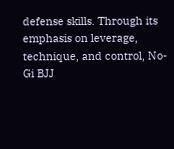defense skills. Through its emphasis on leverage, technique, and control, No-Gi BJJ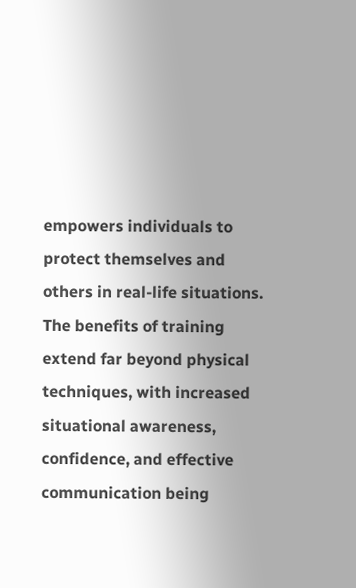empowers individuals to protect themselves and others in real-life situations. The benefits of training extend far beyond physical techniques, with increased situational awareness, confidence, and effective communication being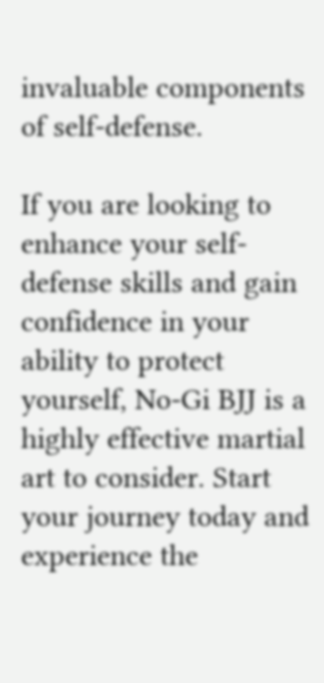invaluable components of self-defense.

If you are looking to enhance your self-defense skills and gain confidence in your ability to protect yourself, No-Gi BJJ is a highly effective martial art to consider. Start your journey today and experience the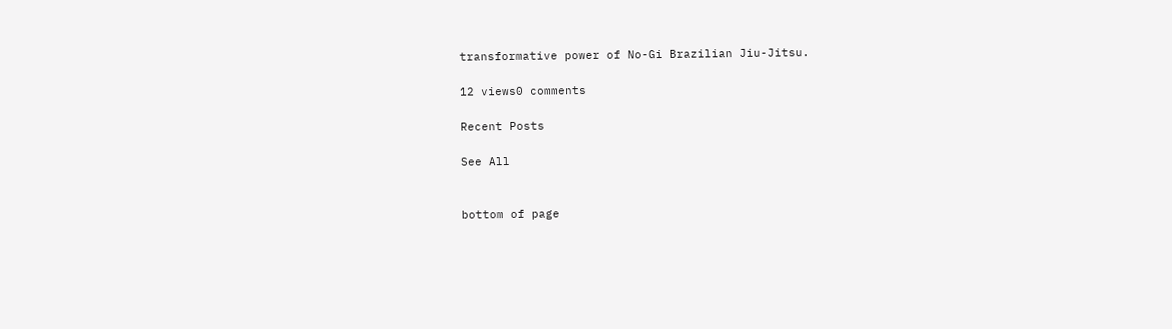transformative power of No-Gi Brazilian Jiu-Jitsu.

12 views0 comments

Recent Posts

See All


bottom of page